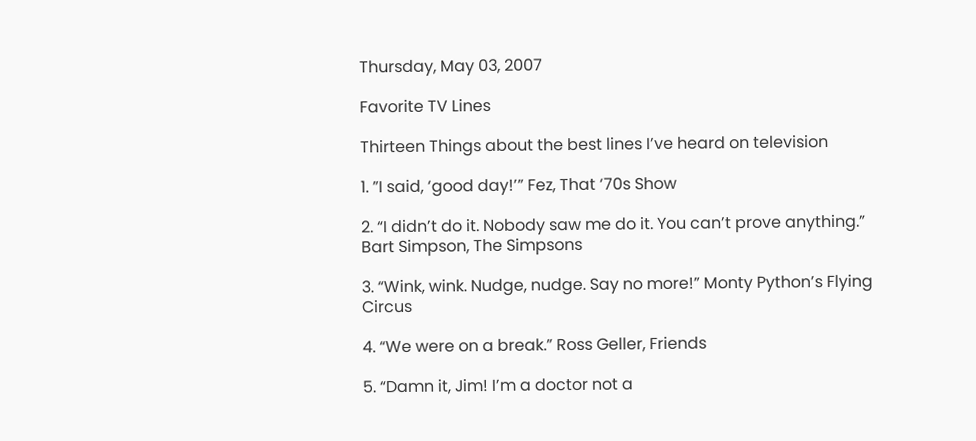Thursday, May 03, 2007

Favorite TV Lines

Thirteen Things about the best lines I’ve heard on television

1. ”I said, ‘good day!’” Fez, That ‘70s Show

2. “I didn’t do it. Nobody saw me do it. You can’t prove anything.” Bart Simpson, The Simpsons

3. “Wink, wink. Nudge, nudge. Say no more!” Monty Python’s Flying Circus

4. “We were on a break.” Ross Geller, Friends

5. “Damn it, Jim! I’m a doctor not a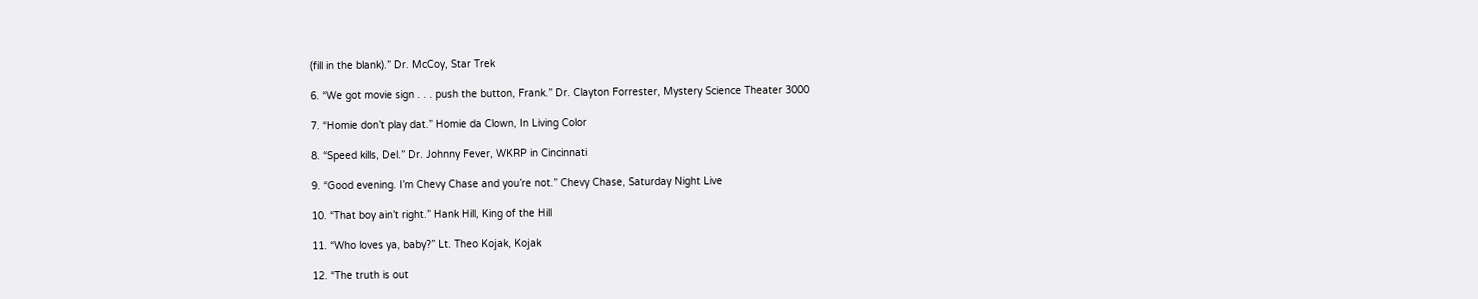(fill in the blank).” Dr. McCoy, Star Trek

6. “We got movie sign . . . push the button, Frank.” Dr. Clayton Forrester, Mystery Science Theater 3000

7. “Homie don’t play dat.” Homie da Clown, In Living Color

8. “Speed kills, Del.” Dr. Johnny Fever, WKRP in Cincinnati

9. “Good evening. I’m Chevy Chase and you’re not.” Chevy Chase, Saturday Night Live

10. “That boy ain’t right.” Hank Hill, King of the Hill

11. “Who loves ya, baby?” Lt. Theo Kojak, Kojak

12. “The truth is out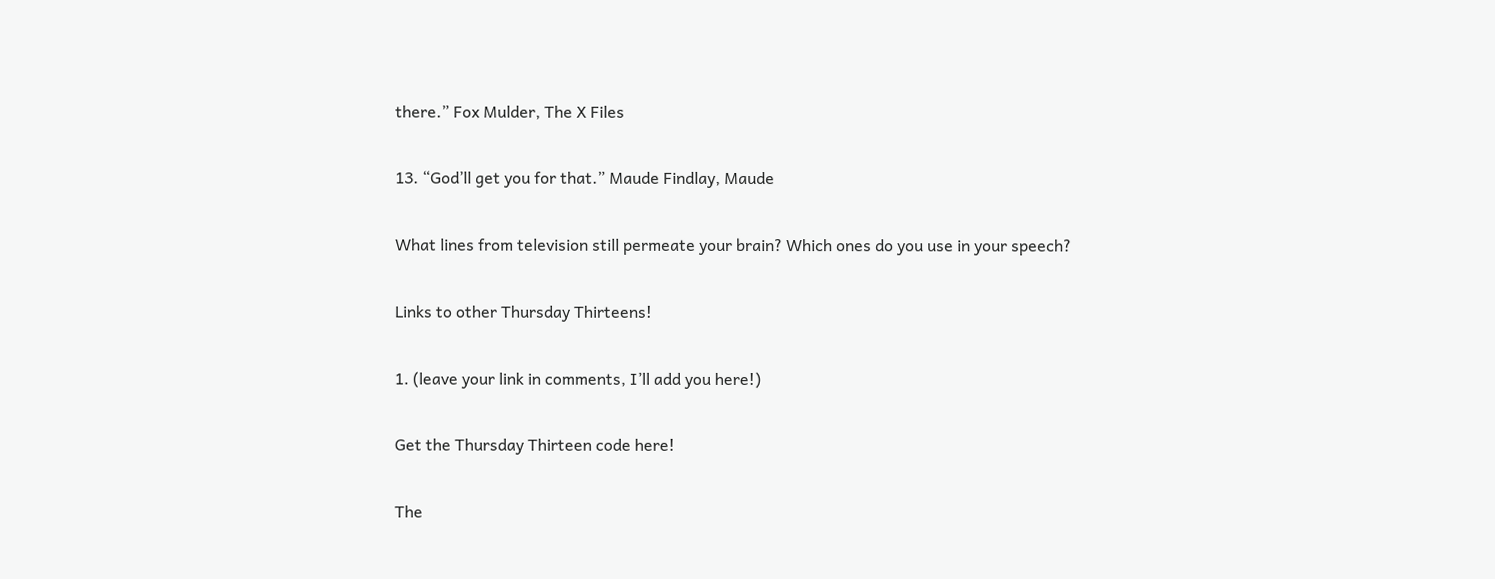there.” Fox Mulder, The X Files

13. “God’ll get you for that.” Maude Findlay, Maude

What lines from television still permeate your brain? Which ones do you use in your speech?

Links to other Thursday Thirteens!

1. (leave your link in comments, I’ll add you here!)

Get the Thursday Thirteen code here!

The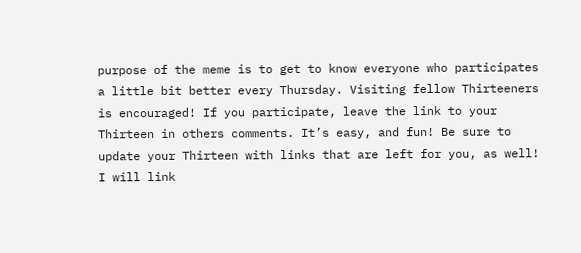purpose of the meme is to get to know everyone who participates a little bit better every Thursday. Visiting fellow Thirteeners is encouraged! If you participate, leave the link to your Thirteen in others comments. It’s easy, and fun! Be sure to update your Thirteen with links that are left for you, as well! I will link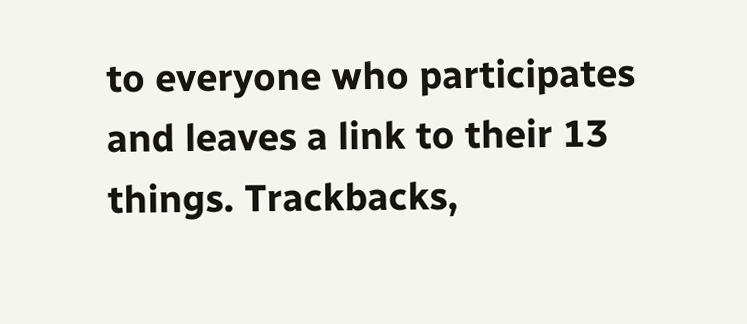to everyone who participates and leaves a link to their 13 things. Trackbacks,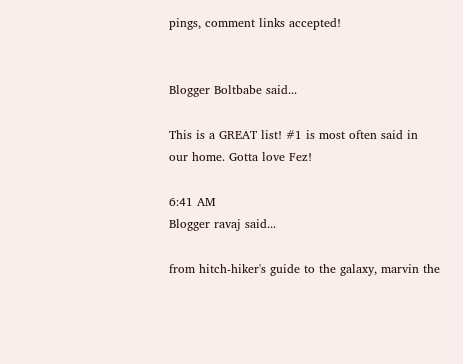pings, comment links accepted!


Blogger Boltbabe said...

This is a GREAT list! #1 is most often said in our home. Gotta love Fez!

6:41 AM
Blogger ravaj said...

from hitch-hiker's guide to the galaxy, marvin the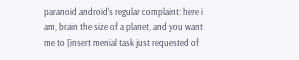paranoid android's regular complaint: here i am, brain the size of a planet, and you want me to [insert menial task just requested of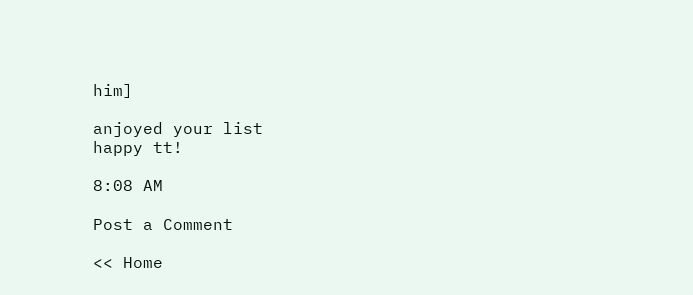him]

anjoyed your list
happy tt!

8:08 AM

Post a Comment

<< Home